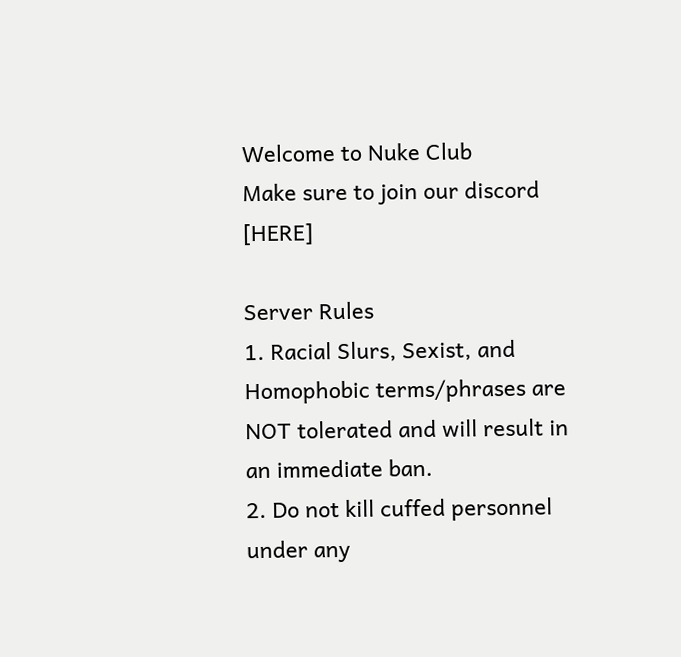Welcome to Nuke Club
Make sure to join our discord [HERE]

Server Rules
1. Racial Slurs, Sexist, and Homophobic terms/phrases are NOT tolerated and will result in an immediate ban.
2. Do not kill cuffed personnel under any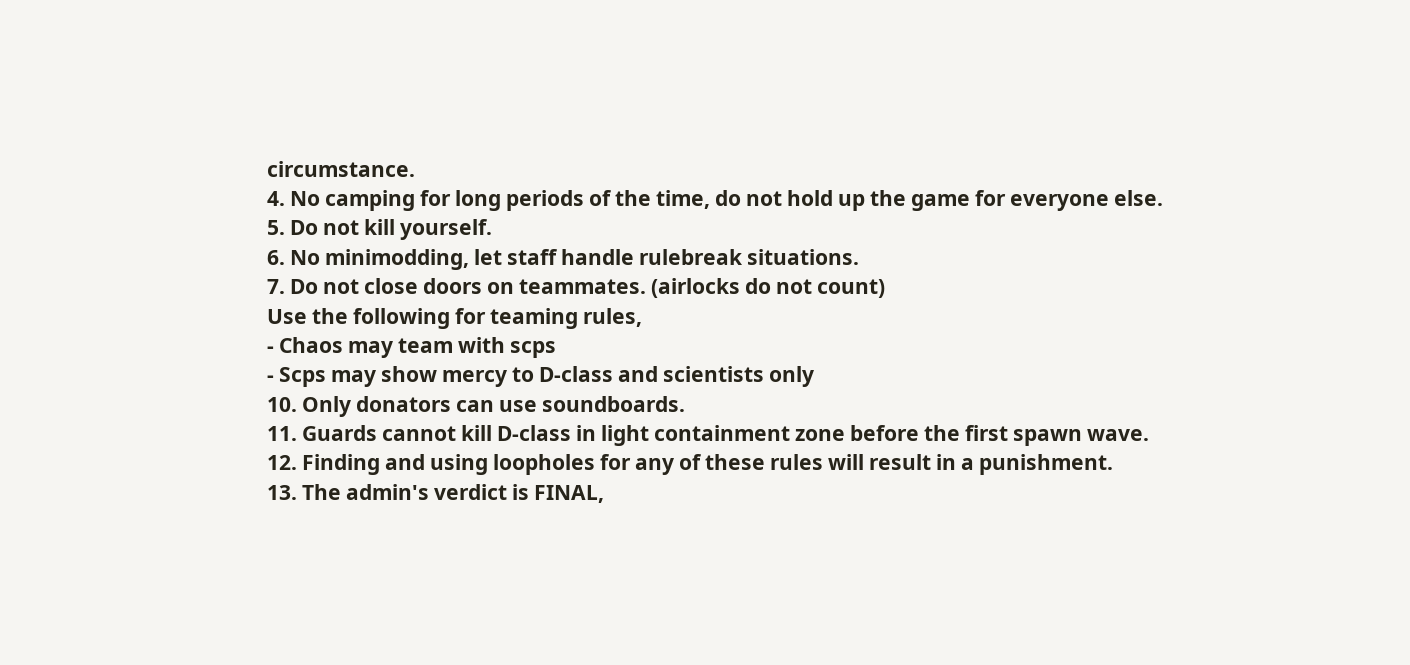circumstance.
4. No camping for long periods of the time, do not hold up the game for everyone else.
5. Do not kill yourself.
6. No minimodding, let staff handle rulebreak situations.
7. Do not close doors on teammates. (airlocks do not count)
Use the following for teaming rules,
- Chaos may team with scps
- Scps may show mercy to D-class and scientists only
10. Only donators can use soundboards.
11. Guards cannot kill D-class in light containment zone before the first spawn wave.
12. Finding and using loopholes for any of these rules will result in a punishment.
13. The admin's verdict is FINAL,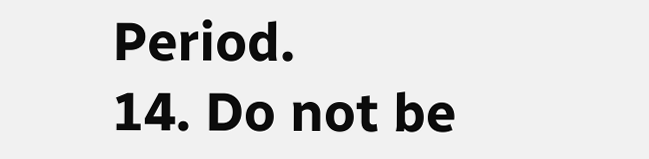Period.
14. Do not be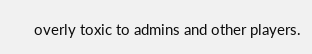overly toxic to admins and other players.